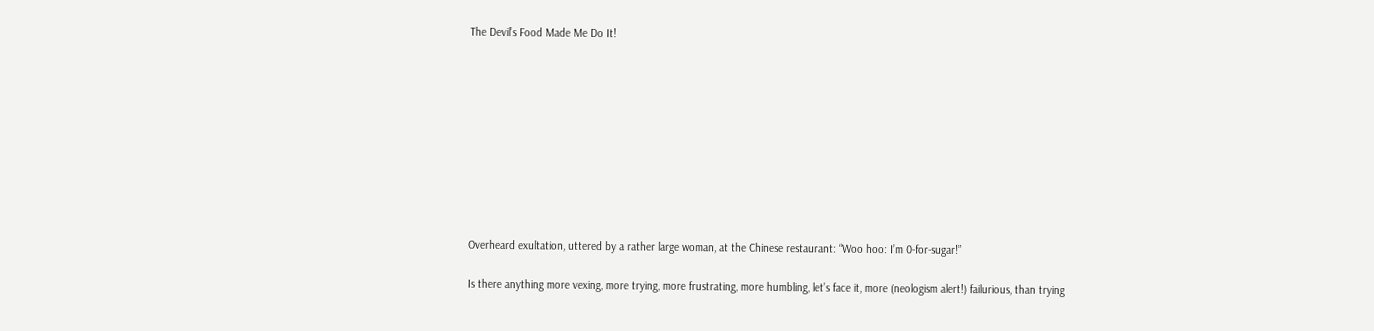The Devil’s Food Made Me Do It!










Overheard exultation, uttered by a rather large woman, at the Chinese restaurant: “Woo hoo: I’m 0-for-sugar!”

Is there anything more vexing, more trying, more frustrating, more humbling, let’s face it, more (neologism alert!) failurious, than trying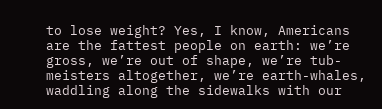to lose weight? Yes, I know, Americans are the fattest people on earth: we’re gross, we’re out of shape, we’re tub-meisters altogether, we’re earth-whales, waddling along the sidewalks with our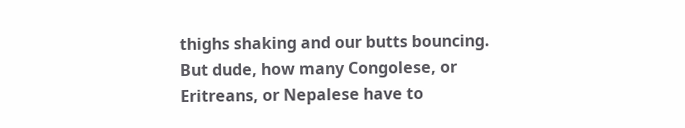thighs shaking and our butts bouncing. But dude, how many Congolese, or Eritreans, or Nepalese have to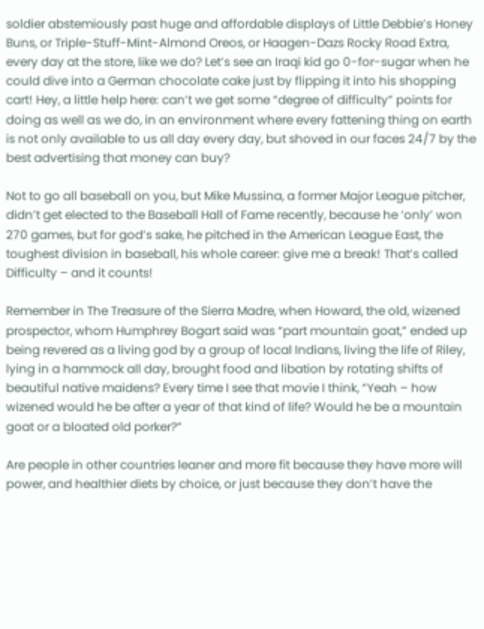soldier abstemiously past huge and affordable displays of Little Debbie’s Honey Buns, or Triple-Stuff-Mint-Almond Oreos, or Haagen-Dazs Rocky Road Extra, every day at the store, like we do? Let’s see an Iraqi kid go 0-for-sugar when he could dive into a German chocolate cake just by flipping it into his shopping cart! Hey, a little help here: can’t we get some “degree of difficulty” points for doing as well as we do, in an environment where every fattening thing on earth is not only available to us all day every day, but shoved in our faces 24/7 by the best advertising that money can buy?

Not to go all baseball on you, but Mike Mussina, a former Major League pitcher, didn’t get elected to the Baseball Hall of Fame recently, because he ‘only’ won 270 games, but for god’s sake, he pitched in the American League East, the toughest division in baseball, his whole career: give me a break! That’s called Difficulty – and it counts!

Remember in The Treasure of the Sierra Madre, when Howard, the old, wizened prospector, whom Humphrey Bogart said was “part mountain goat,” ended up being revered as a living god by a group of local Indians, living the life of Riley, lying in a hammock all day, brought food and libation by rotating shifts of beautiful native maidens? Every time I see that movie I think, “Yeah – how wizened would he be after a year of that kind of life? Would he be a mountain goat or a bloated old porker?”

Are people in other countries leaner and more fit because they have more will power, and healthier diets by choice, or just because they don’t have the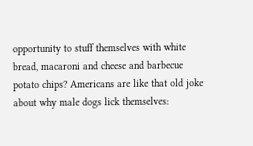opportunity to stuff themselves with white bread, macaroni and cheese and barbecue potato chips? Americans are like that old joke about why male dogs lick themselves: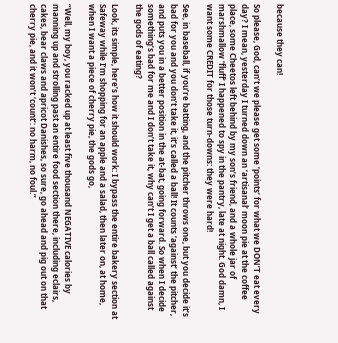because they can!

So please, God, can’t we please get some ‘points’ for what we DON’T eat every day? I mean, yesterday I turned down an ‘artisanal’ moon pie at the coffee place, some Cheetos left behind by my son’s friend, and a whole jar of marshmallow ‘fluff’ I happened to spy in the pantry, late at night. God damn, I want some CREDIT for those turn-downs: they were hard!

See, in baseball, if you’re batting, and the pitcher throws one, but you decide it’s bad for you and you don’t take it, it’s called a ball! It counts ‘against’ the pitcher, and puts you in a better position in the at-bat, going forward. So when I decide something’s bad for me and I don’t take it, why can’t I get a ball called against the gods of eating?

Look, its simple, here’s how it should work: I bypass the entire bakery section at Safeway while I’m shopping for an apple and a salad, then later on, at home, when I want a piece of cherry pie, the gods go,

“Well, my boy, you racked up at least five thousand NEGATIVE calories by manning up and strolling past an entire food section there, including eclairs, cakes, bear claws and apricot Danishes, so sure, go ahead and pig out on that cherry pie, and it won’t ‘count’: no harm, no foul.”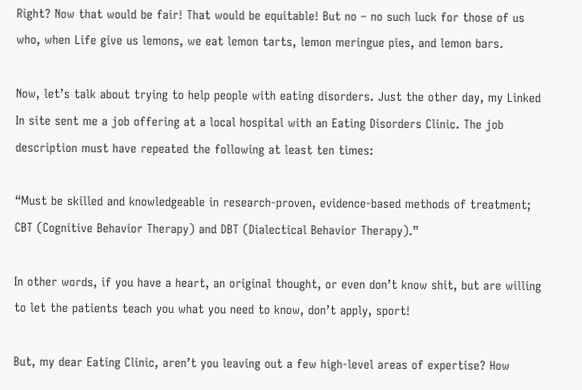Right? Now that would be fair! That would be equitable! But no – no such luck for those of us who, when Life give us lemons, we eat lemon tarts, lemon meringue pies, and lemon bars.

Now, let’s talk about trying to help people with eating disorders. Just the other day, my Linked In site sent me a job offering at a local hospital with an Eating Disorders Clinic. The job description must have repeated the following at least ten times:

“Must be skilled and knowledgeable in research-proven, evidence-based methods of treatment; CBT (Cognitive Behavior Therapy) and DBT (Dialectical Behavior Therapy).”

In other words, if you have a heart, an original thought, or even don’t know shit, but are willing to let the patients teach you what you need to know, don’t apply, sport!

But, my dear Eating Clinic, aren’t you leaving out a few high-level areas of expertise? How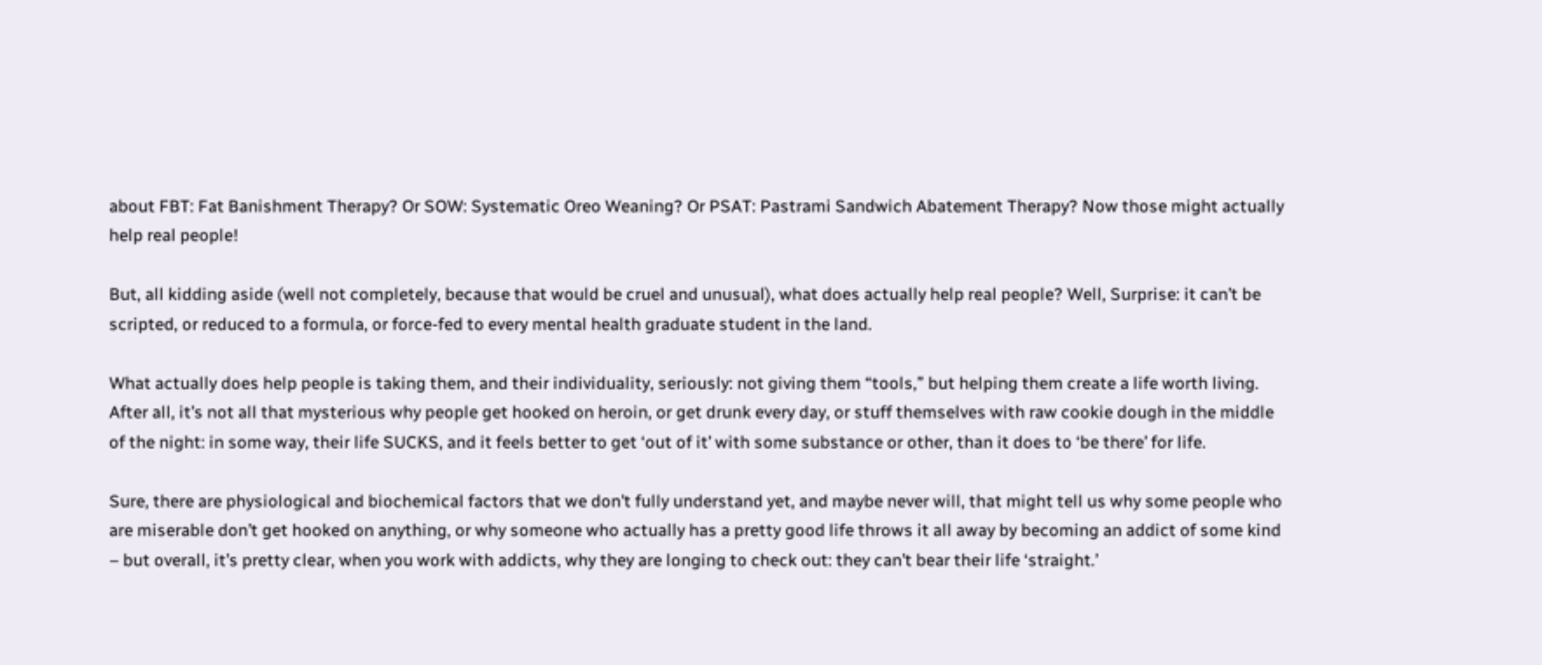about FBT: Fat Banishment Therapy? Or SOW: Systematic Oreo Weaning? Or PSAT: Pastrami Sandwich Abatement Therapy? Now those might actually help real people!

But, all kidding aside (well not completely, because that would be cruel and unusual), what does actually help real people? Well, Surprise: it can’t be scripted, or reduced to a formula, or force-fed to every mental health graduate student in the land.

What actually does help people is taking them, and their individuality, seriously: not giving them “tools,” but helping them create a life worth living. After all, it’s not all that mysterious why people get hooked on heroin, or get drunk every day, or stuff themselves with raw cookie dough in the middle of the night: in some way, their life SUCKS, and it feels better to get ‘out of it’ with some substance or other, than it does to ‘be there’ for life.

Sure, there are physiological and biochemical factors that we don’t fully understand yet, and maybe never will, that might tell us why some people who are miserable don’t get hooked on anything, or why someone who actually has a pretty good life throws it all away by becoming an addict of some kind – but overall, it’s pretty clear, when you work with addicts, why they are longing to check out: they can’t bear their life ‘straight.’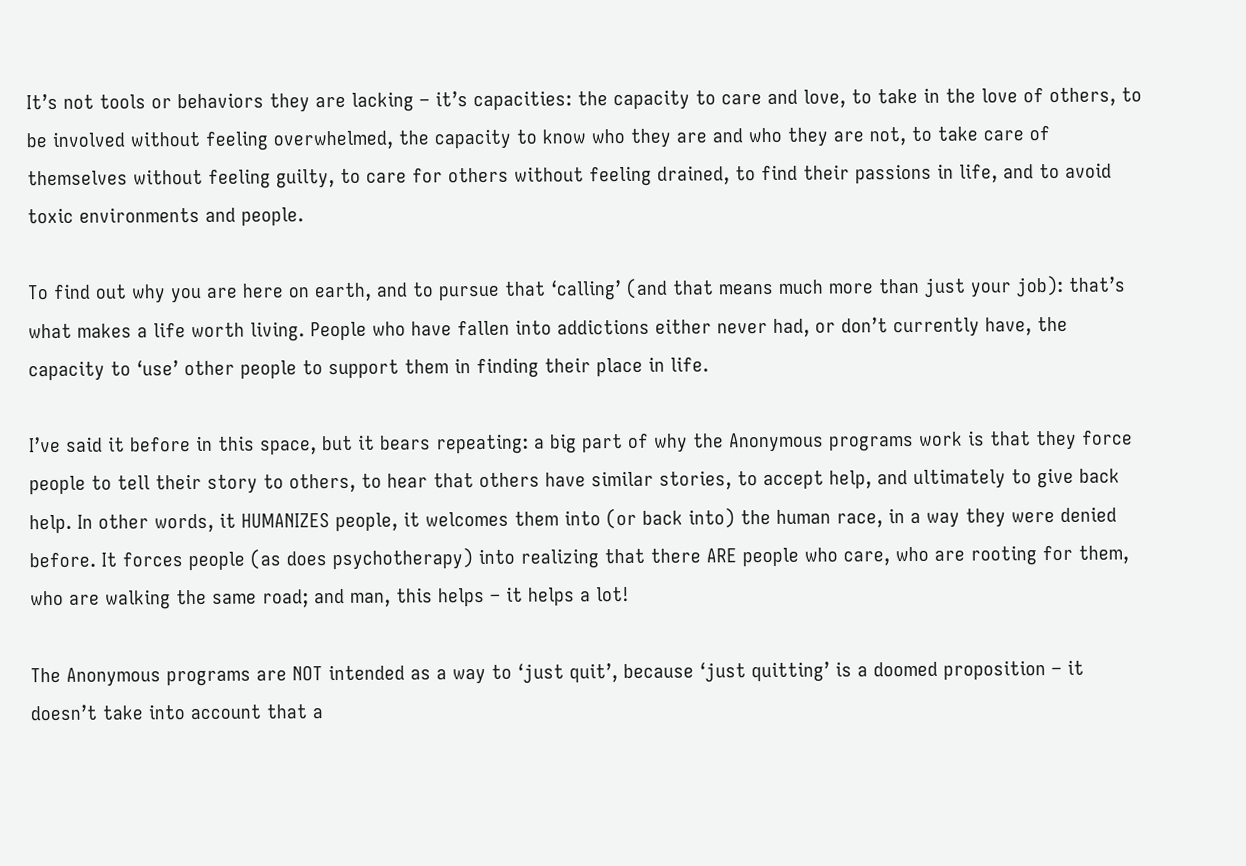It’s not tools or behaviors they are lacking – it’s capacities: the capacity to care and love, to take in the love of others, to be involved without feeling overwhelmed, the capacity to know who they are and who they are not, to take care of themselves without feeling guilty, to care for others without feeling drained, to find their passions in life, and to avoid toxic environments and people.

To find out why you are here on earth, and to pursue that ‘calling’ (and that means much more than just your job): that’s what makes a life worth living. People who have fallen into addictions either never had, or don’t currently have, the capacity to ‘use’ other people to support them in finding their place in life.

I’ve said it before in this space, but it bears repeating: a big part of why the Anonymous programs work is that they force people to tell their story to others, to hear that others have similar stories, to accept help, and ultimately to give back help. In other words, it HUMANIZES people, it welcomes them into (or back into) the human race, in a way they were denied before. It forces people (as does psychotherapy) into realizing that there ARE people who care, who are rooting for them, who are walking the same road; and man, this helps – it helps a lot!

The Anonymous programs are NOT intended as a way to ‘just quit’, because ‘just quitting’ is a doomed proposition – it doesn’t take into account that a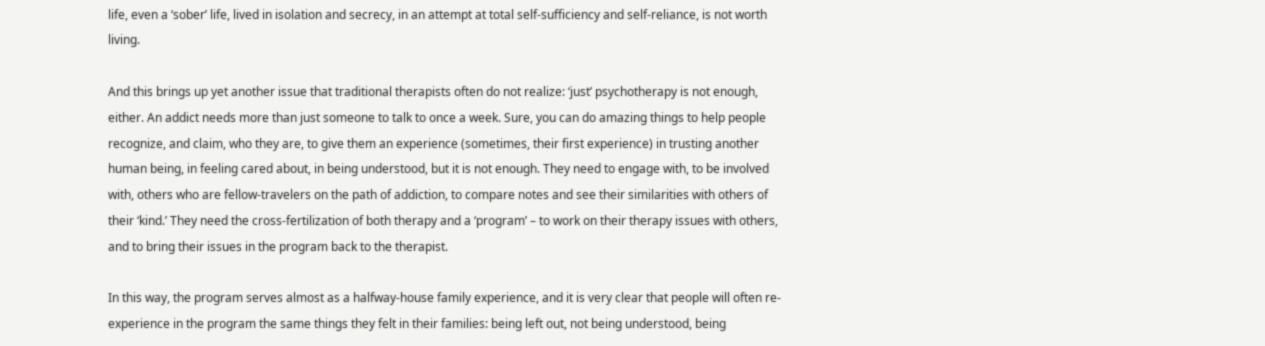life, even a ‘sober’ life, lived in isolation and secrecy, in an attempt at total self-sufficiency and self-reliance, is not worth living.

And this brings up yet another issue that traditional therapists often do not realize: ‘just’ psychotherapy is not enough, either. An addict needs more than just someone to talk to once a week. Sure, you can do amazing things to help people recognize, and claim, who they are, to give them an experience (sometimes, their first experience) in trusting another human being, in feeling cared about, in being understood, but it is not enough. They need to engage with, to be involved with, others who are fellow-travelers on the path of addiction, to compare notes and see their similarities with others of their ‘kind.’ They need the cross-fertilization of both therapy and a ‘program’ – to work on their therapy issues with others, and to bring their issues in the program back to the therapist.

In this way, the program serves almost as a halfway-house family experience, and it is very clear that people will often re-experience in the program the same things they felt in their families: being left out, not being understood, being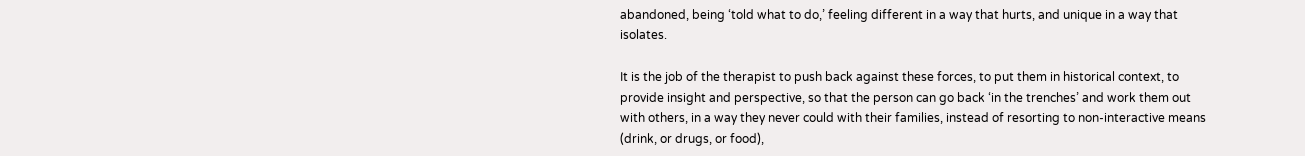abandoned, being ‘told what to do,’ feeling different in a way that hurts, and unique in a way that isolates.

It is the job of the therapist to push back against these forces, to put them in historical context, to provide insight and perspective, so that the person can go back ‘in the trenches’ and work them out with others, in a way they never could with their families, instead of resorting to non-interactive means (drink, or drugs, or food),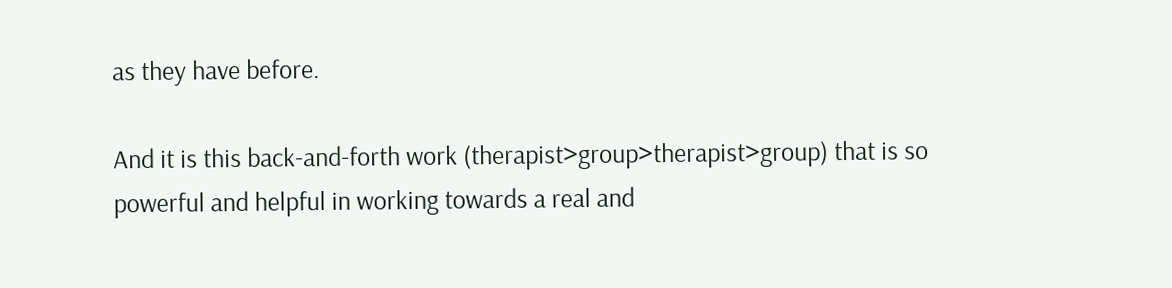as they have before.

And it is this back-and-forth work (therapist>group>therapist>group) that is so powerful and helpful in working towards a real and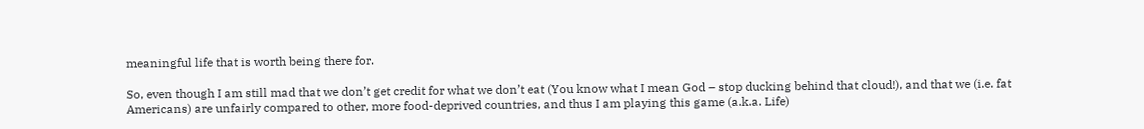meaningful life that is worth being there for.

So, even though I am still mad that we don’t get credit for what we don’t eat (You know what I mean God – stop ducking behind that cloud!), and that we (i.e. fat Americans) are unfairly compared to other, more food-deprived countries, and thus I am playing this game (a.k.a. Life)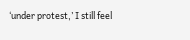‘under protest,’ I still feel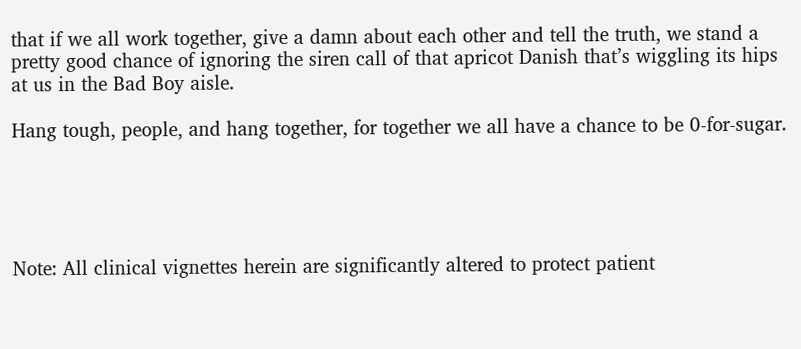that if we all work together, give a damn about each other and tell the truth, we stand a pretty good chance of ignoring the siren call of that apricot Danish that’s wiggling its hips at us in the Bad Boy aisle.

Hang tough, people, and hang together, for together we all have a chance to be 0-for-sugar.





Note: All clinical vignettes herein are significantly altered to protect patient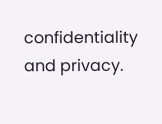confidentiality and privacy.